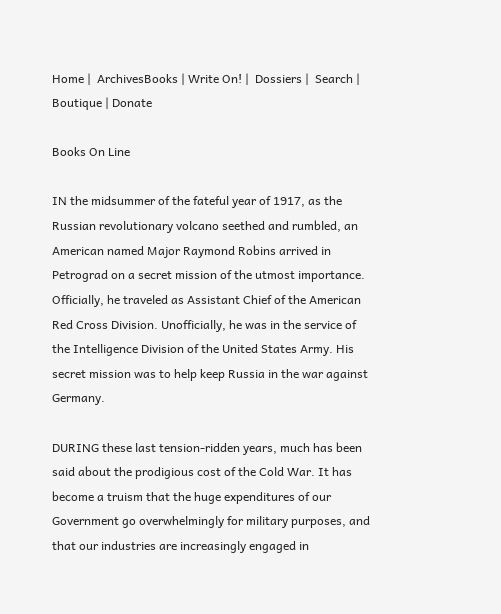Home |  ArchivesBooks | Write On! |  Dossiers |  Search |  Boutique | Donate

Books On Line

IN the midsummer of the fateful year of 1917, as the Russian revolutionary volcano seethed and rumbled, an American named Major Raymond Robins arrived in Petrograd on a secret mission of the utmost importance. Officially, he traveled as Assistant Chief of the American Red Cross Division. Unofficially, he was in the service of the Intelligence Division of the United States Army. His secret mission was to help keep Russia in the war against Germany.

DURING these last tension-ridden years, much has been said about the prodigious cost of the Cold War. It has become a truism that the huge expenditures of our Government go overwhelmingly for military purposes, and that our industries are increasingly engaged in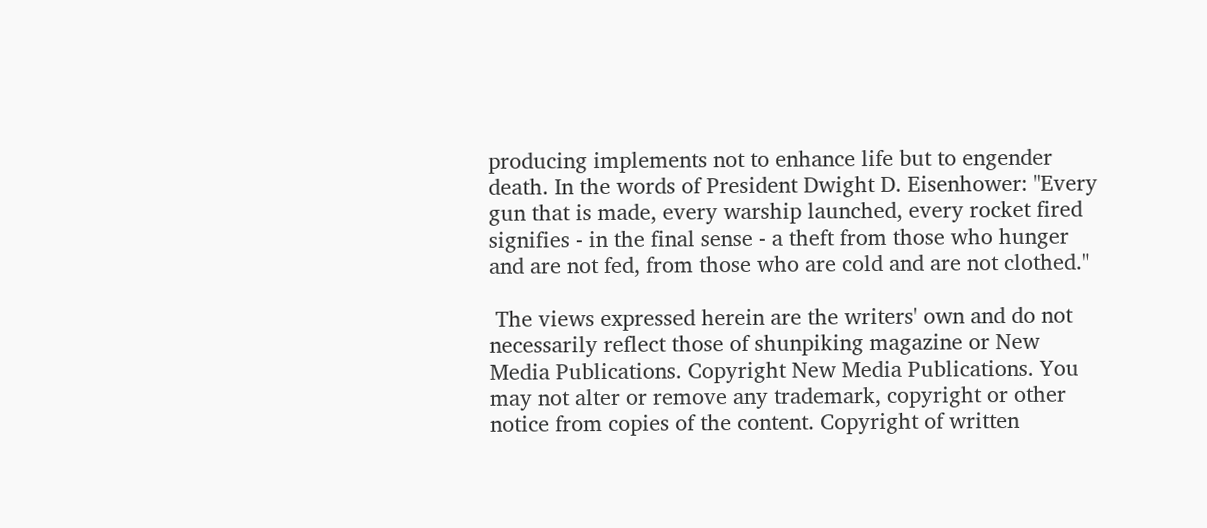producing implements not to enhance life but to engender death. In the words of President Dwight D. Eisenhower: "Every gun that is made, every warship launched, every rocket fired signifies - in the final sense - a theft from those who hunger and are not fed, from those who are cold and are not clothed."

 The views expressed herein are the writers' own and do not necessarily reflect those of shunpiking magazine or New Media Publications. Copyright New Media Publications. You may not alter or remove any trademark, copyright or other notice from copies of the content. Copyright of written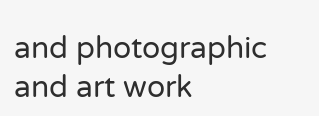and photographic and art work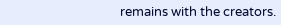remains with the creators.